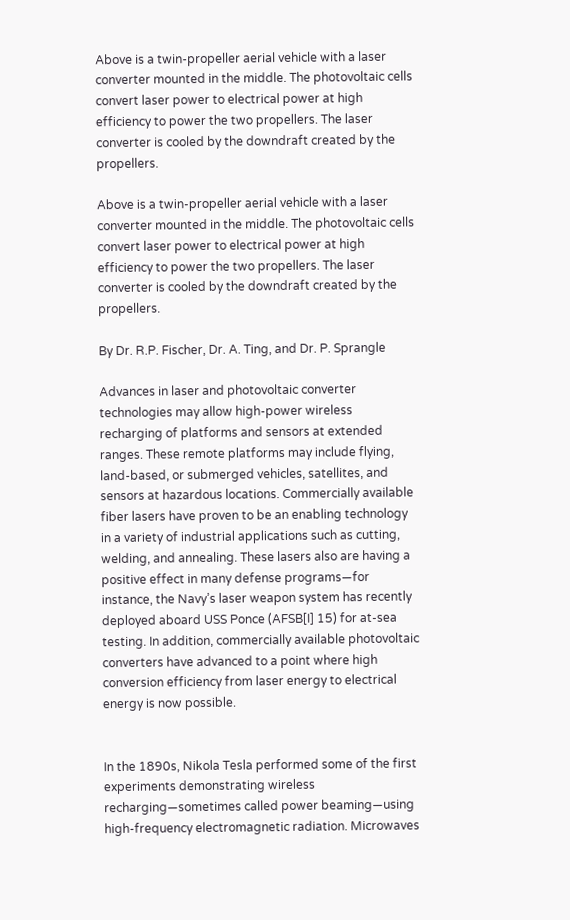Above is a twin-propeller aerial vehicle with a laser converter mounted in the middle. The photovoltaic cells convert laser power to electrical power at high efficiency to power the two propellers. The laser converter is cooled by the downdraft created by the propellers.

Above is a twin-propeller aerial vehicle with a laser converter mounted in the middle. The photovoltaic cells convert laser power to electrical power at high efficiency to power the two propellers. The laser converter is cooled by the downdraft created by the propellers.

By Dr. R.P. Fischer, Dr. A. Ting, and Dr. P. Sprangle

Advances in laser and photovoltaic converter technologies may allow high-power wireless recharging of platforms and sensors at extended ranges. These remote platforms may include flying, land-based, or submerged vehicles, satellites, and sensors at hazardous locations. Commercially available fiber lasers have proven to be an enabling technology in a variety of industrial applications such as cutting, welding, and annealing. These lasers also are having a positive effect in many defense programs—for instance, the Navy’s laser weapon system has recently deployed aboard USS Ponce (AFSB[I] 15) for at-sea testing. In addition, commercially available photovoltaic converters have advanced to a point where high conversion efficiency from laser energy to electrical energy is now possible.


In the 1890s, Nikola Tesla performed some of the first experiments demonstrating wireless recharging—sometimes called power beaming—using high-frequency electromagnetic radiation. Microwaves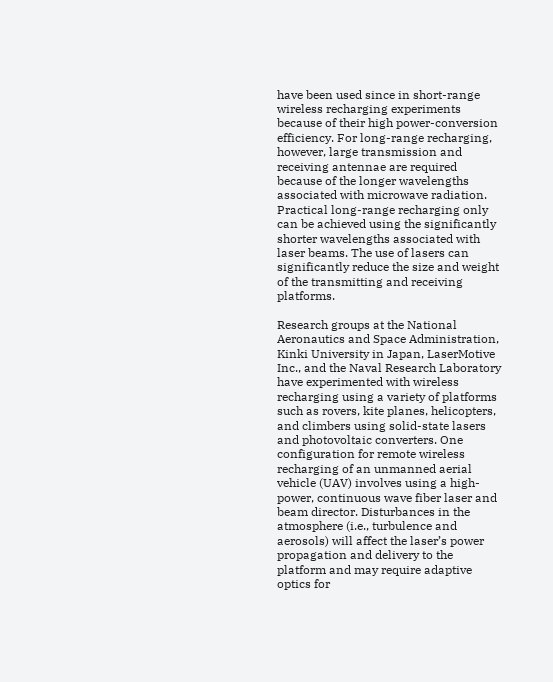have been used since in short-range wireless recharging experiments because of their high power-conversion efficiency. For long-range recharging, however, large transmission and receiving antennae are required because of the longer wavelengths associated with microwave radiation. Practical long-range recharging only can be achieved using the significantly shorter wavelengths associated with laser beams. The use of lasers can significantly reduce the size and weight of the transmitting and receiving platforms.

Research groups at the National Aeronautics and Space Administration, Kinki University in Japan, LaserMotive Inc., and the Naval Research Laboratory have experimented with wireless recharging using a variety of platforms such as rovers, kite planes, helicopters, and climbers using solid-state lasers and photovoltaic converters. One configuration for remote wireless recharging of an unmanned aerial vehicle (UAV) involves using a high-power, continuous wave fiber laser and beam director. Disturbances in the atmosphere (i.e., turbulence and aerosols) will affect the laser’s power propagation and delivery to the platform and may require adaptive optics for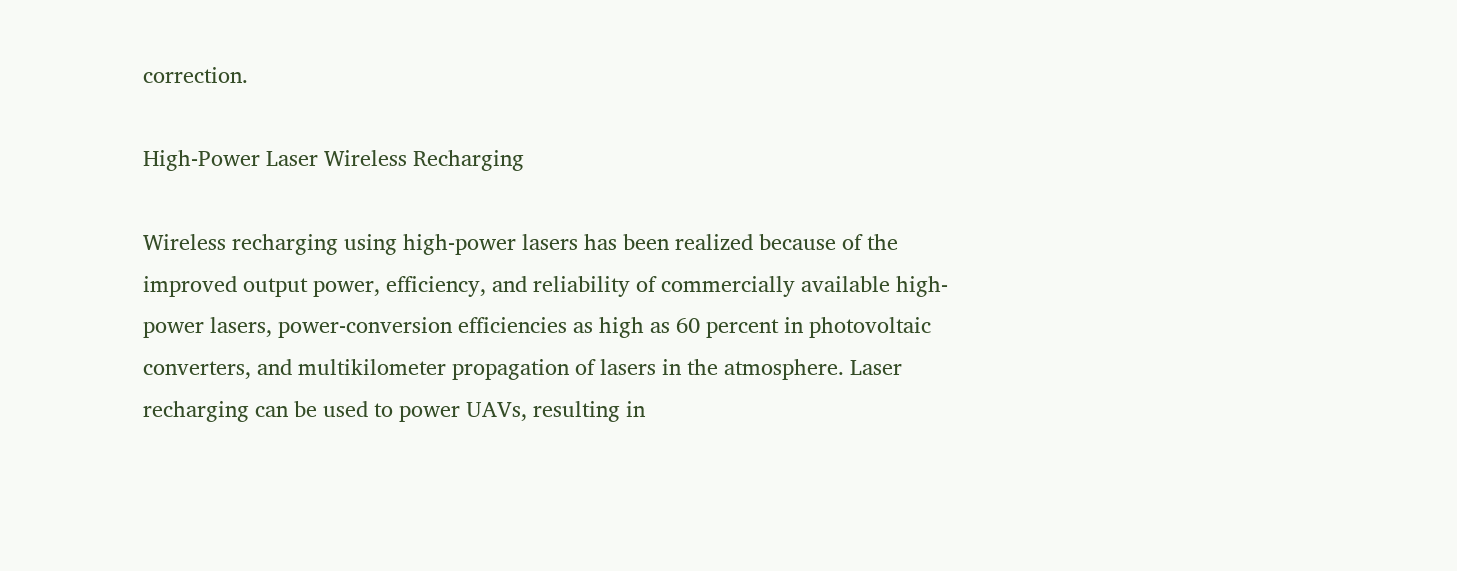correction.

High-Power Laser Wireless Recharging

Wireless recharging using high-power lasers has been realized because of the improved output power, efficiency, and reliability of commercially available high-power lasers, power-conversion efficiencies as high as 60 percent in photovoltaic converters, and multikilometer propagation of lasers in the atmosphere. Laser recharging can be used to power UAVs, resulting in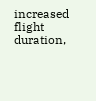increased flight duration,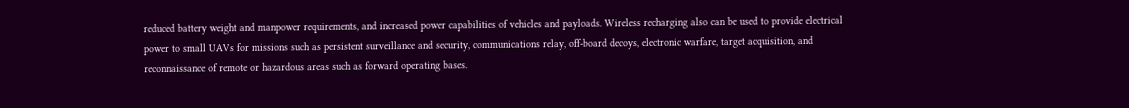reduced battery weight and manpower requirements, and increased power capabilities of vehicles and payloads. Wireless recharging also can be used to provide electrical power to small UAVs for missions such as persistent surveillance and security, communications relay, off-board decoys, electronic warfare, target acquisition, and reconnaissance of remote or hazardous areas such as forward operating bases.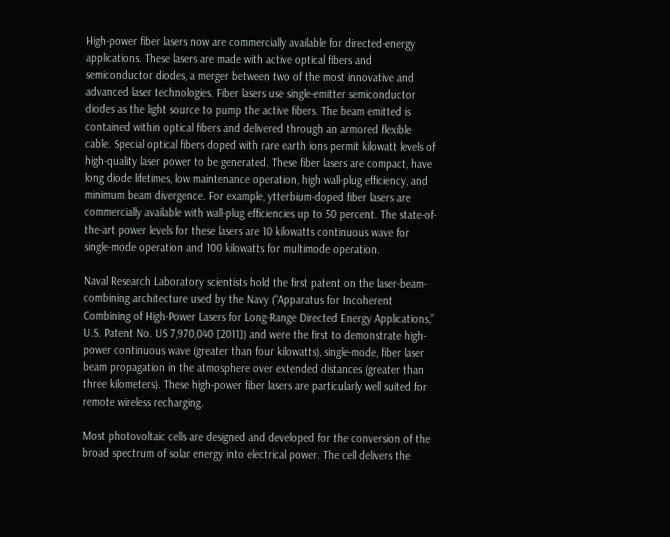High-power fiber lasers now are commercially available for directed-energy applications. These lasers are made with active optical fibers and semiconductor diodes, a merger between two of the most innovative and advanced laser technologies. Fiber lasers use single-emitter semiconductor diodes as the light source to pump the active fibers. The beam emitted is contained within optical fibers and delivered through an armored flexible cable. Special optical fibers doped with rare earth ions permit kilowatt levels of high-quality laser power to be generated. These fiber lasers are compact, have long diode lifetimes, low maintenance operation, high wall-plug efficiency, and minimum beam divergence. For example, ytterbium-doped fiber lasers are commercially available with wall-plug efficiencies up to 50 percent. The state-of-the-art power levels for these lasers are 10 kilowatts continuous wave for single-mode operation and 100 kilowatts for multimode operation.

Naval Research Laboratory scientists hold the first patent on the laser-beam-combining architecture used by the Navy (“Apparatus for Incoherent Combining of High-Power Lasers for Long-Range Directed Energy Applications,” U.S. Patent No. US 7,970,040 [2011]) and were the first to demonstrate high-power continuous wave (greater than four kilowatts), single-mode, fiber laser beam propagation in the atmosphere over extended distances (greater than three kilometers). These high-power fiber lasers are particularly well suited for remote wireless recharging.

Most photovoltaic cells are designed and developed for the conversion of the broad spectrum of solar energy into electrical power. The cell delivers the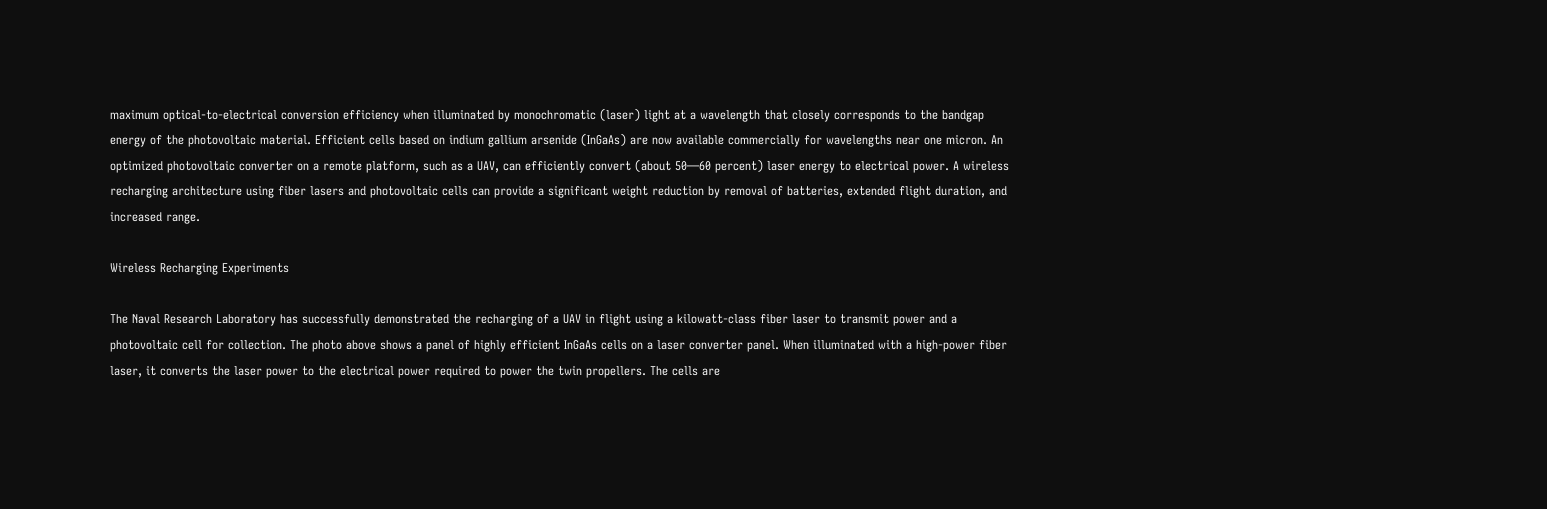maximum optical-to-electrical conversion efficiency when illuminated by monochromatic (laser) light at a wavelength that closely corresponds to the bandgap energy of the photovoltaic material. Efficient cells based on indium gallium arsenide (InGaAs) are now available commercially for wavelengths near one micron. An optimized photovoltaic converter on a remote platform, such as a UAV, can efficiently convert (about 50—60 percent) laser energy to electrical power. A wireless recharging architecture using fiber lasers and photovoltaic cells can provide a significant weight reduction by removal of batteries, extended flight duration, and increased range.

Wireless Recharging Experiments

The Naval Research Laboratory has successfully demonstrated the recharging of a UAV in flight using a kilowatt-class fiber laser to transmit power and a photovoltaic cell for collection. The photo above shows a panel of highly efficient InGaAs cells on a laser converter panel. When illuminated with a high-power fiber laser, it converts the laser power to the electrical power required to power the twin propellers. The cells are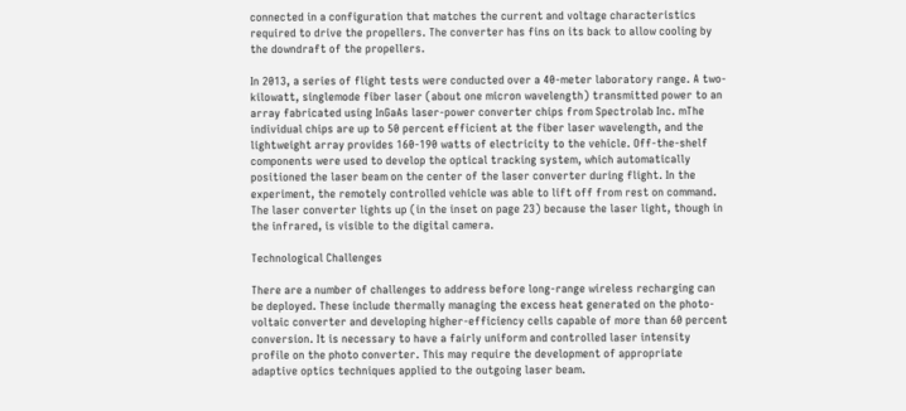connected in a configuration that matches the current and voltage characteristics required to drive the propellers. The converter has fins on its back to allow cooling by the downdraft of the propellers.

In 2013, a series of flight tests were conducted over a 40-meter laboratory range. A two-kilowatt, singlemode fiber laser (about one micron wavelength) transmitted power to an array fabricated using InGaAs laser-power converter chips from Spectrolab Inc. mThe individual chips are up to 50 percent efficient at the fiber laser wavelength, and the lightweight array provides 160-190 watts of electricity to the vehicle. Off-the-shelf components were used to develop the optical tracking system, which automatically positioned the laser beam on the center of the laser converter during flight. In the experiment, the remotely controlled vehicle was able to lift off from rest on command. The laser converter lights up (in the inset on page 23) because the laser light, though in the infrared, is visible to the digital camera.

Technological Challenges

There are a number of challenges to address before long-range wireless recharging can be deployed. These include thermally managing the excess heat generated on the photo-voltaic converter and developing higher-efficiency cells capable of more than 60 percent conversion. It is necessary to have a fairly uniform and controlled laser intensity profile on the photo converter. This may require the development of appropriate adaptive optics techniques applied to the outgoing laser beam.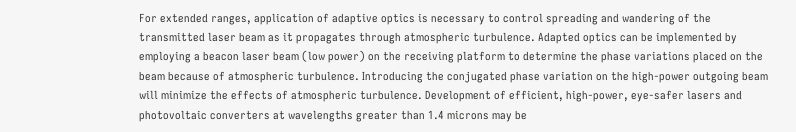For extended ranges, application of adaptive optics is necessary to control spreading and wandering of the transmitted laser beam as it propagates through atmospheric turbulence. Adapted optics can be implemented by employing a beacon laser beam (low power) on the receiving platform to determine the phase variations placed on the beam because of atmospheric turbulence. Introducing the conjugated phase variation on the high-power outgoing beam will minimize the effects of atmospheric turbulence. Development of efficient, high-power, eye-safer lasers and photovoltaic converters at wavelengths greater than 1.4 microns may be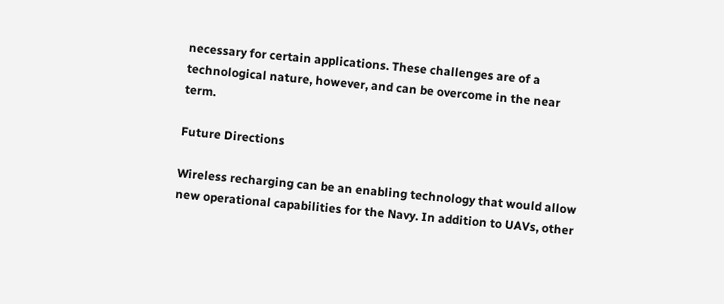necessary for certain applications. These challenges are of a technological nature, however, and can be overcome in the near term.

Future Directions

Wireless recharging can be an enabling technology that would allow new operational capabilities for the Navy. In addition to UAVs, other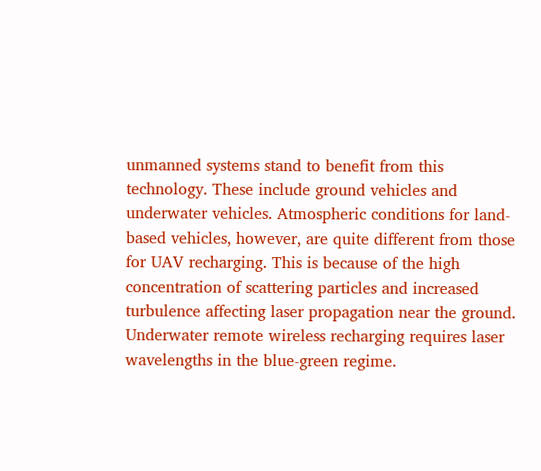unmanned systems stand to benefit from this technology. These include ground vehicles and underwater vehicles. Atmospheric conditions for land-based vehicles, however, are quite different from those for UAV recharging. This is because of the high concentration of scattering particles and increased turbulence affecting laser propagation near the ground. Underwater remote wireless recharging requires laser wavelengths in the blue-green regime.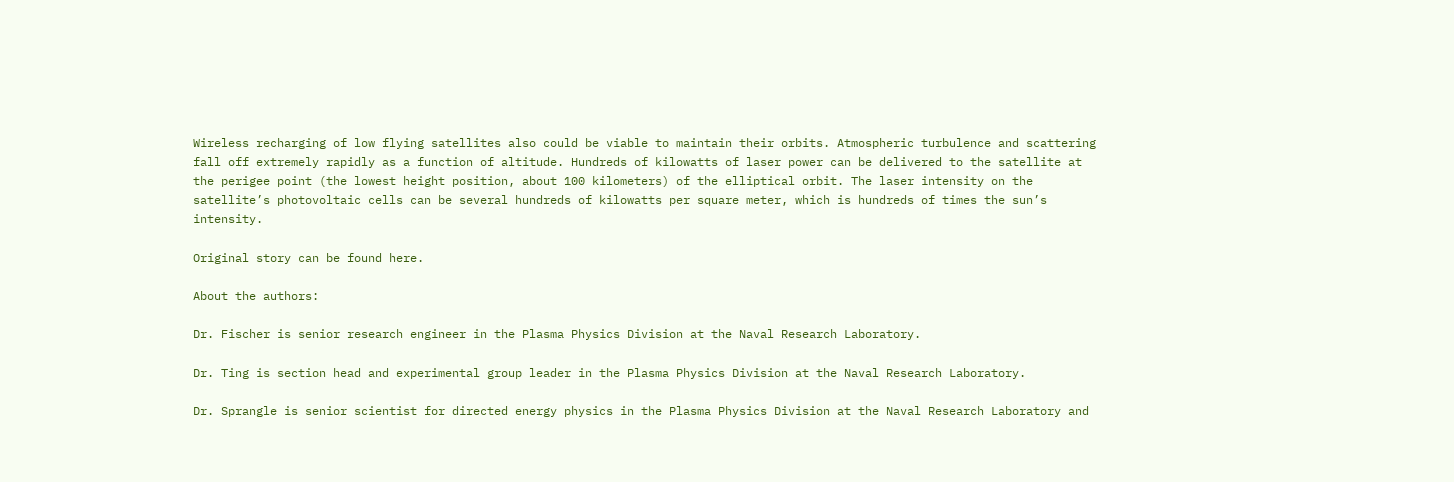Wireless recharging of low flying satellites also could be viable to maintain their orbits. Atmospheric turbulence and scattering fall off extremely rapidly as a function of altitude. Hundreds of kilowatts of laser power can be delivered to the satellite at the perigee point (the lowest height position, about 100 kilometers) of the elliptical orbit. The laser intensity on the satellite’s photovoltaic cells can be several hundreds of kilowatts per square meter, which is hundreds of times the sun’s intensity.

Original story can be found here.

About the authors:

Dr. Fischer is senior research engineer in the Plasma Physics Division at the Naval Research Laboratory.

Dr. Ting is section head and experimental group leader in the Plasma Physics Division at the Naval Research Laboratory.

Dr. Sprangle is senior scientist for directed energy physics in the Plasma Physics Division at the Naval Research Laboratory and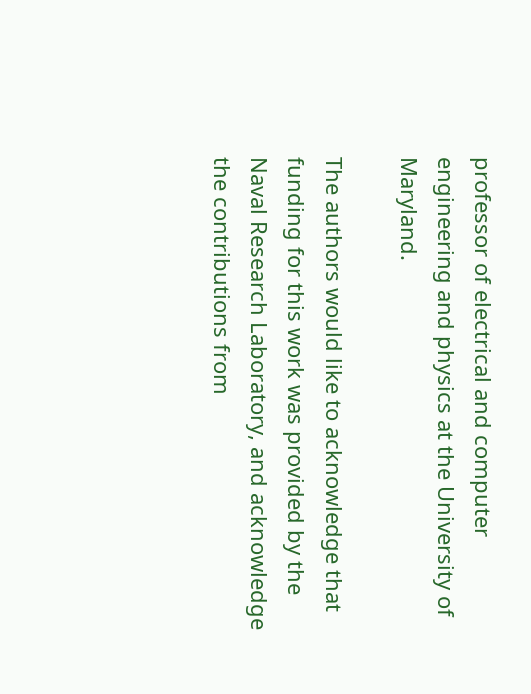professor of electrical and computer engineering and physics at the University of Maryland.

The authors would like to acknowledge that funding for this work was provided by the Naval Research Laboratory, and acknowledge the contributions from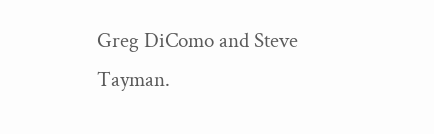Greg DiComo and Steve Tayman.